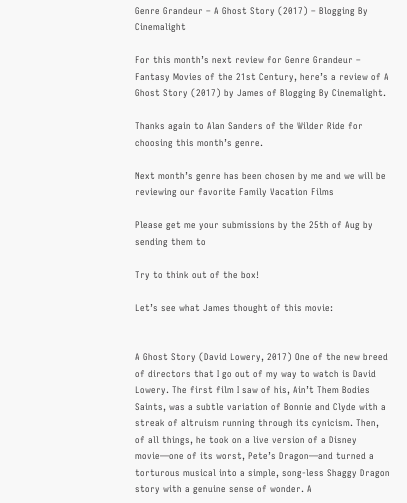Genre Grandeur – A Ghost Story (2017) – Blogging By Cinemalight

For this month’s next review for Genre Grandeur – Fantasy Movies of the 21st Century, here’s a review of A Ghost Story (2017) by James of Blogging By Cinemalight.

Thanks again to Alan Sanders of the Wilder Ride for choosing this month’s genre.

Next month’s genre has been chosen by me and we will be reviewing our favorite Family Vacation Films

Please get me your submissions by the 25th of Aug by sending them to

Try to think out of the box!

Let’s see what James thought of this movie:


A Ghost Story (David Lowery, 2017) One of the new breed of directors that I go out of my way to watch is David Lowery. The first film I saw of his, Ain’t Them Bodies Saints, was a subtle variation of Bonnie and Clyde with a streak of altruism running through its cynicism. Then, of all things, he took on a live version of a Disney movie—one of its worst, Pete’s Dragon—and turned a torturous musical into a simple, song-less Shaggy Dragon story with a genuine sense of wonder. A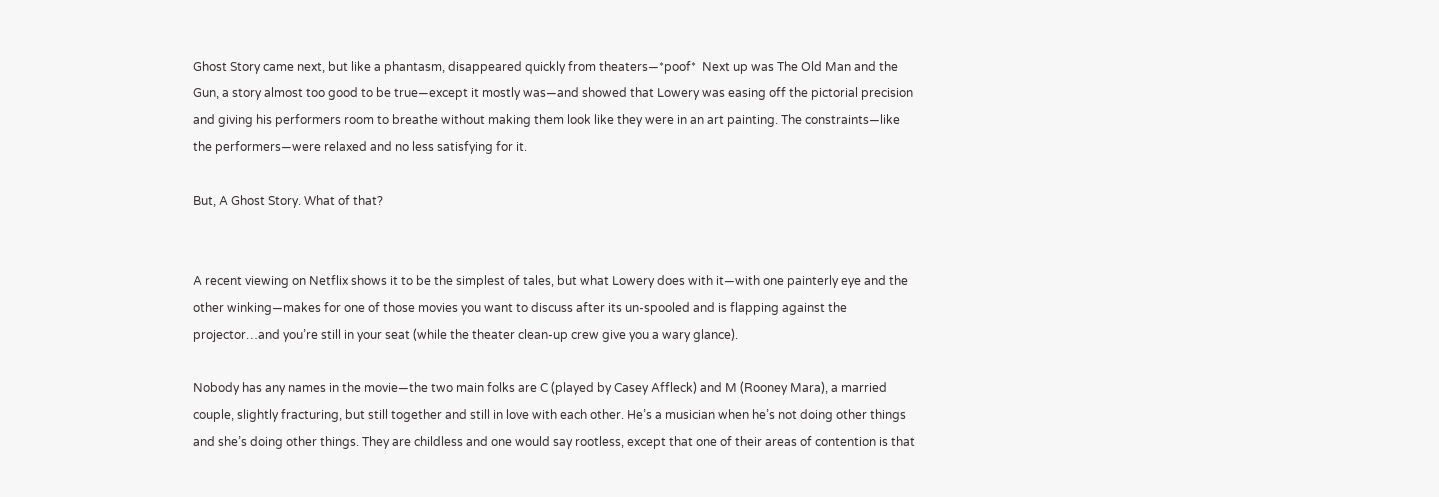Ghost Story came next, but like a phantasm, disappeared quickly from theaters—*poof*  Next up was The Old Man and the Gun, a story almost too good to be true—except it mostly was—and showed that Lowery was easing off the pictorial precision and giving his performers room to breathe without making them look like they were in an art painting. The constraints—like the performers—were relaxed and no less satisfying for it.

But, A Ghost Story. What of that?


A recent viewing on Netflix shows it to be the simplest of tales, but what Lowery does with it—with one painterly eye and the other winking—makes for one of those movies you want to discuss after its un-spooled and is flapping against the projector…and you’re still in your seat (while the theater clean-up crew give you a wary glance).

Nobody has any names in the movie—the two main folks are C (played by Casey Affleck) and M (Rooney Mara), a married couple, slightly fracturing, but still together and still in love with each other. He’s a musician when he’s not doing other things and she’s doing other things. They are childless and one would say rootless, except that one of their areas of contention is that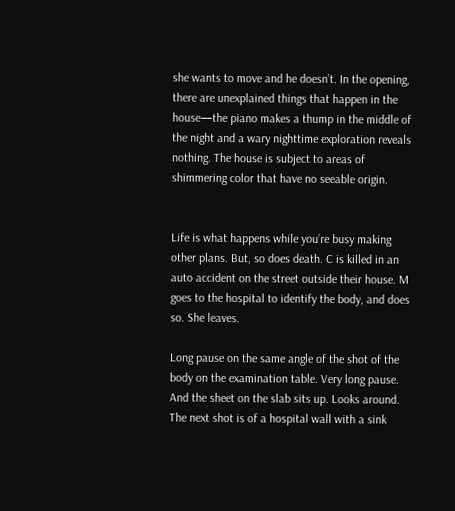she wants to move and he doesn’t. In the opening, there are unexplained things that happen in the house—the piano makes a thump in the middle of the night and a wary nighttime exploration reveals nothing. The house is subject to areas of shimmering color that have no seeable origin.


Life is what happens while you’re busy making other plans. But, so does death. C is killed in an auto accident on the street outside their house. M goes to the hospital to identify the body, and does so. She leaves.

Long pause on the same angle of the shot of the body on the examination table. Very long pause. And the sheet on the slab sits up. Looks around. The next shot is of a hospital wall with a sink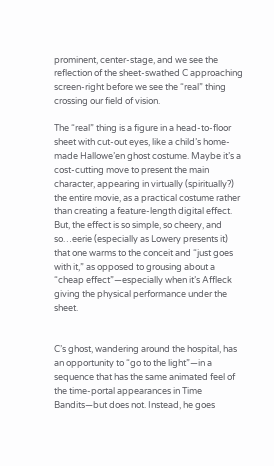prominent, center-stage, and we see the reflection of the sheet-swathed C approaching screen-right before we see the “real” thing crossing our field of vision.

The “real” thing is a figure in a head-to-floor sheet with cut-out eyes, like a child’s home-made Hallowe’en ghost costume. Maybe it’s a cost-cutting move to present the main character, appearing in virtually (spiritually?) the entire movie, as a practical costume rather than creating a feature-length digital effect. But, the effect is so simple, so cheery, and so…eerie (especially as Lowery presents it) that one warms to the conceit and “just goes with it,” as opposed to grousing about a “cheap effect”—especially when it’s Affleck giving the physical performance under the sheet.


C’s ghost, wandering around the hospital, has an opportunity to “go to the light”—in a sequence that has the same animated feel of the time-portal appearances in Time Bandits—but does not. Instead, he goes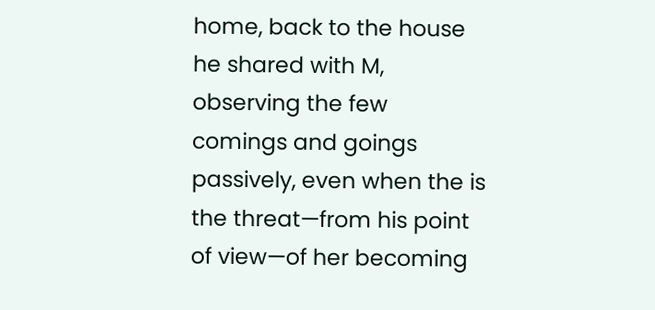home, back to the house he shared with M, observing the few comings and goings passively, even when the is the threat—from his point of view—of her becoming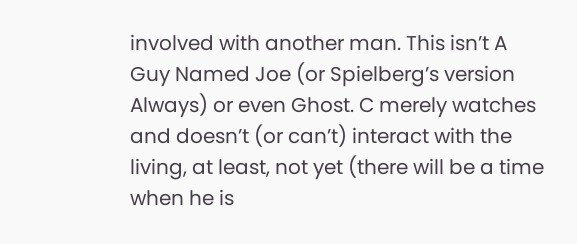involved with another man. This isn’t A Guy Named Joe (or Spielberg’s version Always) or even Ghost. C merely watches and doesn’t (or can’t) interact with the living, at least, not yet (there will be a time when he is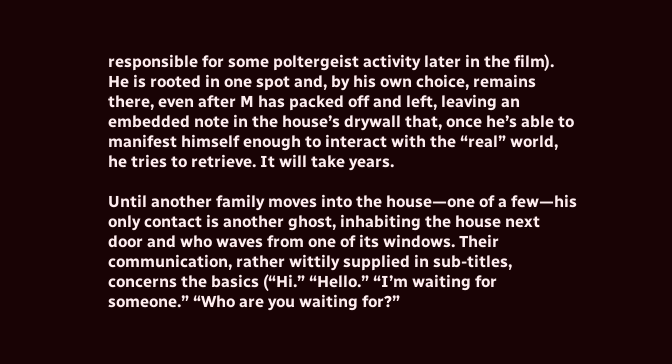responsible for some poltergeist activity later in the film). He is rooted in one spot and, by his own choice, remains there, even after M has packed off and left, leaving an embedded note in the house’s drywall that, once he’s able to manifest himself enough to interact with the “real” world, he tries to retrieve. It will take years.

Until another family moves into the house—one of a few—his only contact is another ghost, inhabiting the house next door and who waves from one of its windows. Their communication, rather wittily supplied in sub-titles, concerns the basics (“Hi.” “Hello.” “I’m waiting for someone.” “Who are you waiting for?”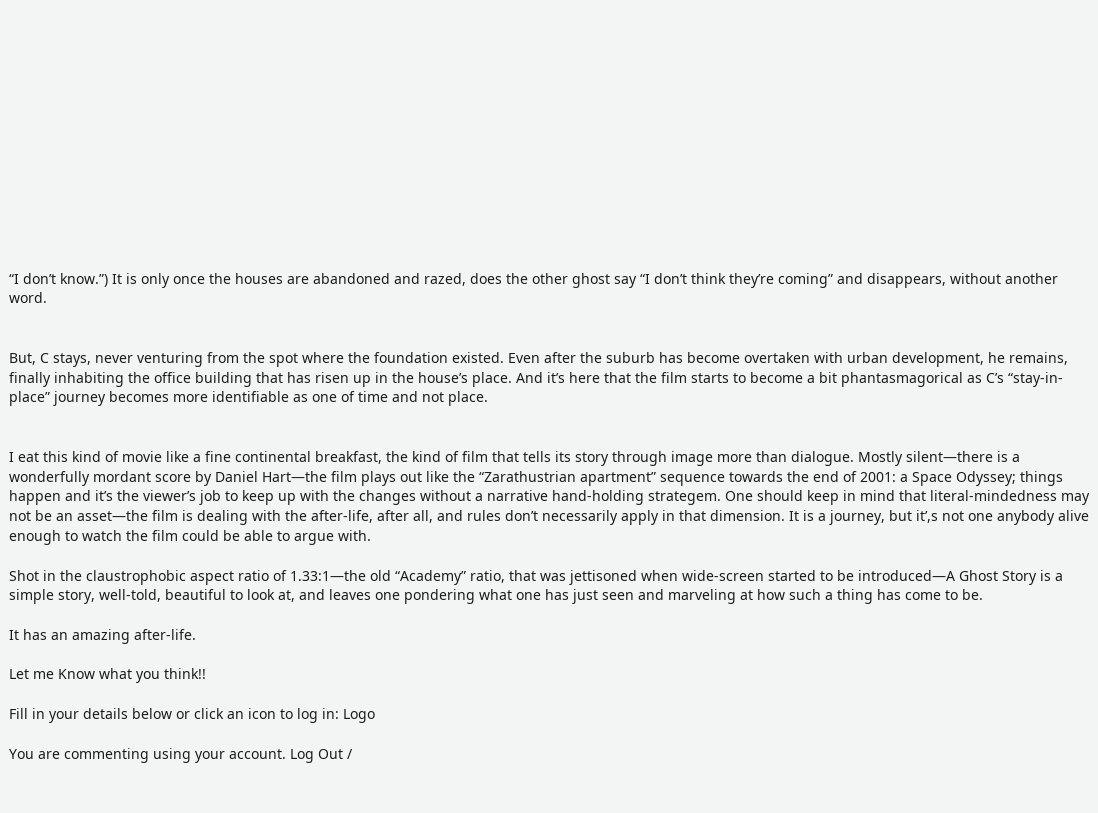“I don’t know.”) It is only once the houses are abandoned and razed, does the other ghost say “I don’t think they’re coming” and disappears, without another word.


But, C stays, never venturing from the spot where the foundation existed. Even after the suburb has become overtaken with urban development, he remains, finally inhabiting the office building that has risen up in the house’s place. And it’s here that the film starts to become a bit phantasmagorical as C’s “stay-in-place” journey becomes more identifiable as one of time and not place.


I eat this kind of movie like a fine continental breakfast, the kind of film that tells its story through image more than dialogue. Mostly silent—there is a wonderfully mordant score by Daniel Hart—the film plays out like the “Zarathustrian apartment” sequence towards the end of 2001: a Space Odyssey; things happen and it’s the viewer’s job to keep up with the changes without a narrative hand-holding strategem. One should keep in mind that literal-mindedness may not be an asset—the film is dealing with the after-life, after all, and rules don’t necessarily apply in that dimension. It is a journey, but it’,s not one anybody alive enough to watch the film could be able to argue with.

Shot in the claustrophobic aspect ratio of 1.33:1—the old “Academy” ratio, that was jettisoned when wide-screen started to be introduced—A Ghost Story is a simple story, well-told, beautiful to look at, and leaves one pondering what one has just seen and marveling at how such a thing has come to be.

It has an amazing after-life.

Let me Know what you think!!

Fill in your details below or click an icon to log in: Logo

You are commenting using your account. Log Out /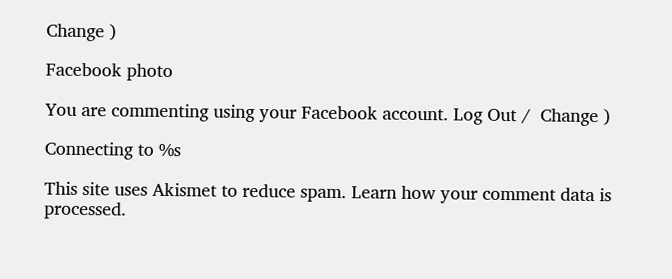Change )

Facebook photo

You are commenting using your Facebook account. Log Out /  Change )

Connecting to %s

This site uses Akismet to reduce spam. Learn how your comment data is processed.